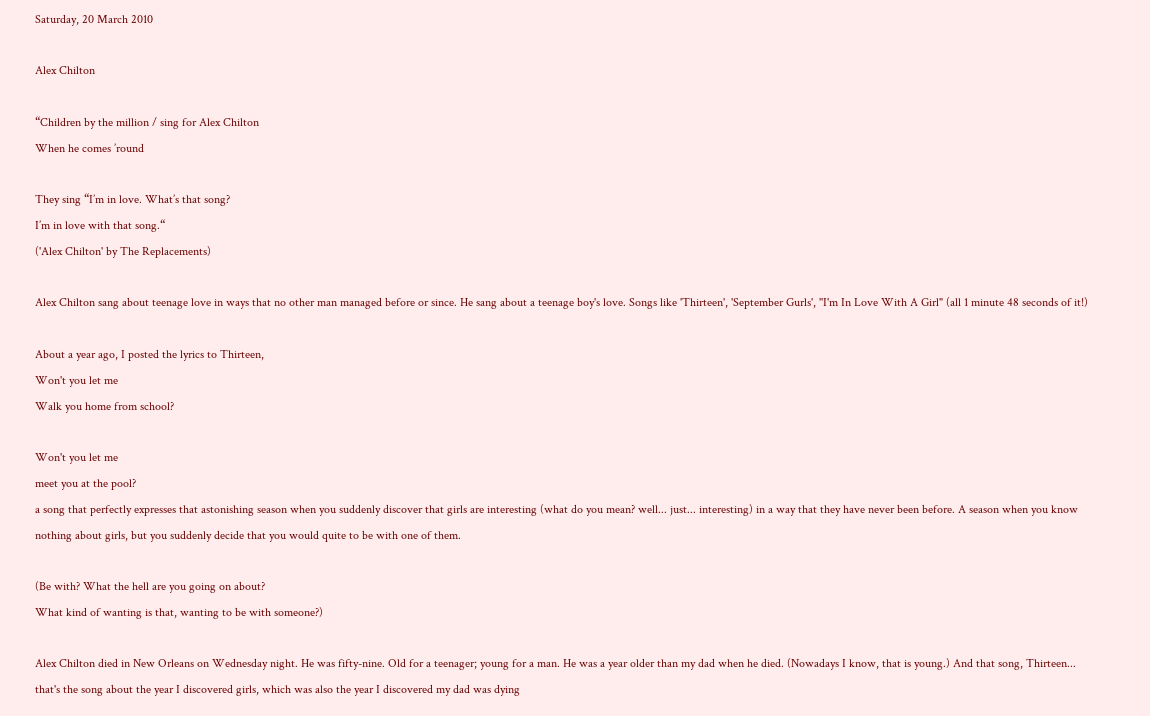Saturday, 20 March 2010

Alex Chilton

“Children by the million / sing for Alex Chilton
When he comes ’round

They sing “I’m in love. What’s that song?
I’m in love with that song.“
('Alex Chilton' by The Replacements)

Alex Chilton sang about teenage love in ways that no other man managed before or since. He sang about a teenage boy's love. Songs like 'Thirteen', 'September Gurls', ''I'm In Love With A Girl" (all 1 minute 48 seconds of it!)

About a year ago, I posted the lyrics to Thirteen,
Won't you let me
Walk you home from school?

Won't you let me
meet you at the pool?
a song that perfectly expresses that astonishing season when you suddenly discover that girls are interesting (what do you mean? well... just... interesting) in a way that they have never been before. A season when you know nothing about girls, but you suddenly decide that you would quite to be with one of them.

(Be with? What the hell are you going on about?
What kind of wanting is that, wanting to be with someone?)

Alex Chilton died in New Orleans on Wednesday night. He was fifty-nine. Old for a teenager; young for a man. He was a year older than my dad when he died. (Nowadays I know, that is young.) And that song, Thirteen... that's the song about the year I discovered girls, which was also the year I discovered my dad was dying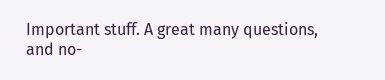Important stuff. A great many questions,
and no-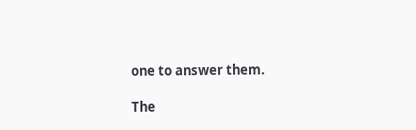one to answer them.

The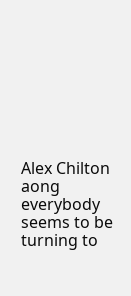Alex Chilton aong everybody seems to be turning to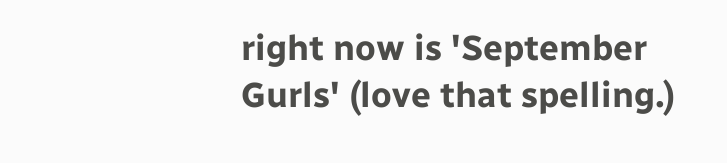right now is 'September Gurls' (love that spelling.)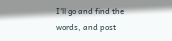I'll go and find the words, and post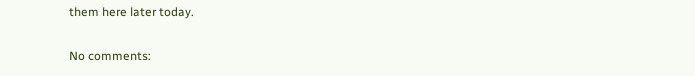them here later today.

No comments: